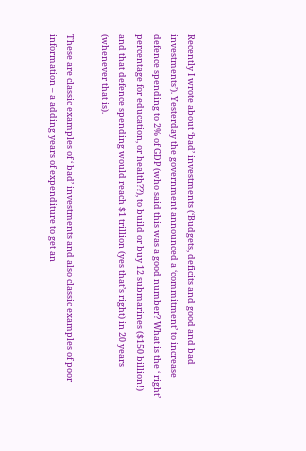Recently I wrote about ‘bad’ investments (‘Budgets, deficits and good and bad investments’). Yesterday the government announced a ‘commitment’ to increase defence spending to 2% of GDP (who said this was a good number? What is the ‘ right’ percentage for education, or health??), to build or buy 12 submarines ($150 billion!) and that defence spending would reach $1 trillion (yes that’s right) in 20 years (whenever that is).

These are classic examples of ‘ bad’ investments and also classic examples of poor information – a adding years of expenditure to get an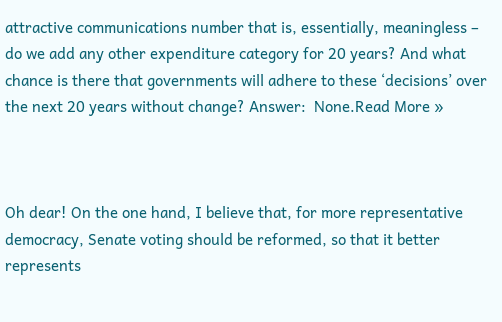attractive communications number that is, essentially, meaningless – do we add any other expenditure category for 20 years? And what chance is there that governments will adhere to these ‘decisions’ over the next 20 years without change? Answer:  None.Read More »



Oh dear! On the one hand, I believe that, for more representative democracy, Senate voting should be reformed, so that it better represents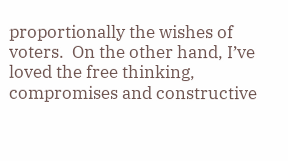proportionally the wishes of voters.  On the other hand, I’ve loved the free thinking, compromises and constructive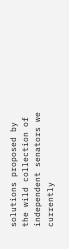solutions proposed by the wild collection of independent senators we currently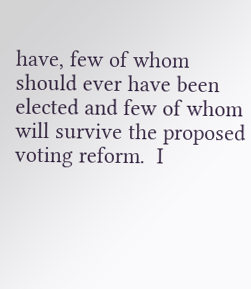have, few of whom should ever have been elected and few of whom will survive the proposed voting reform.  I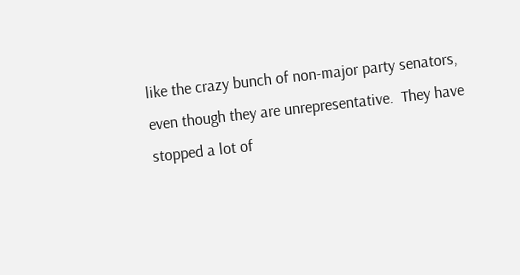like the crazy bunch of non-major party senators, even though they are unrepresentative.  They have stopped a lot of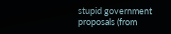stupid government proposals (from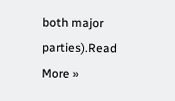both major parties).Read More »